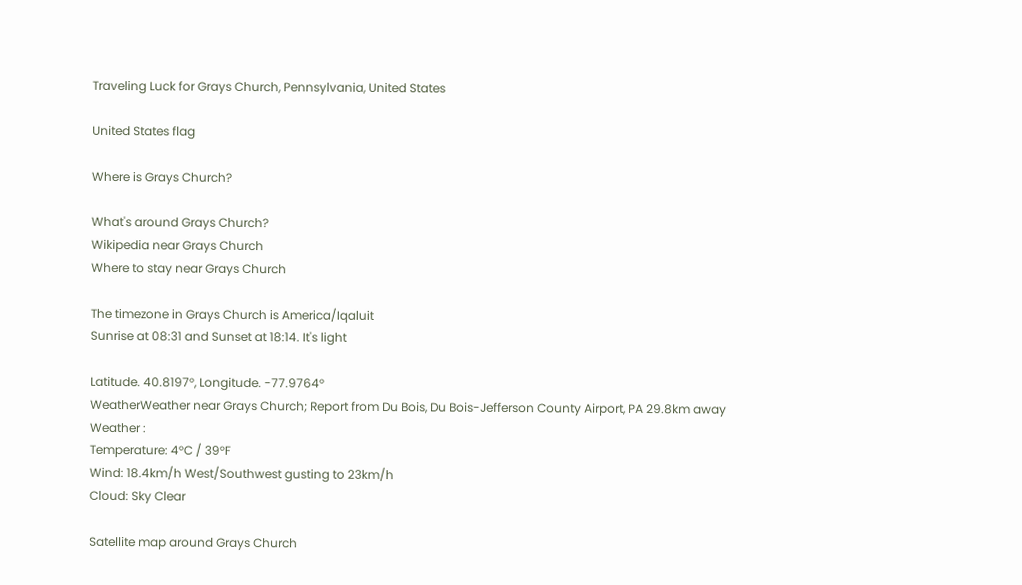Traveling Luck for Grays Church, Pennsylvania, United States

United States flag

Where is Grays Church?

What's around Grays Church?
Wikipedia near Grays Church
Where to stay near Grays Church

The timezone in Grays Church is America/Iqaluit
Sunrise at 08:31 and Sunset at 18:14. It's light

Latitude. 40.8197°, Longitude. -77.9764°
WeatherWeather near Grays Church; Report from Du Bois, Du Bois-Jefferson County Airport, PA 29.8km away
Weather :
Temperature: 4°C / 39°F
Wind: 18.4km/h West/Southwest gusting to 23km/h
Cloud: Sky Clear

Satellite map around Grays Church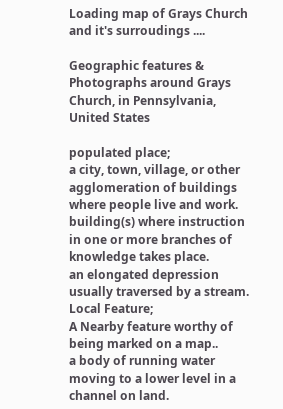Loading map of Grays Church and it's surroudings ....

Geographic features & Photographs around Grays Church, in Pennsylvania, United States

populated place;
a city, town, village, or other agglomeration of buildings where people live and work.
building(s) where instruction in one or more branches of knowledge takes place.
an elongated depression usually traversed by a stream.
Local Feature;
A Nearby feature worthy of being marked on a map..
a body of running water moving to a lower level in a channel on land.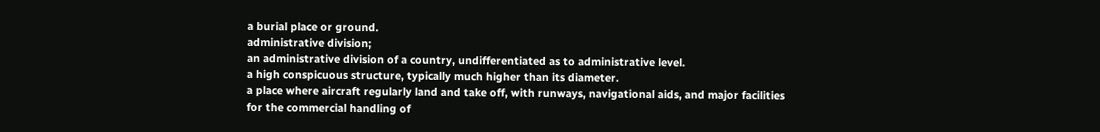a burial place or ground.
administrative division;
an administrative division of a country, undifferentiated as to administrative level.
a high conspicuous structure, typically much higher than its diameter.
a place where aircraft regularly land and take off, with runways, navigational aids, and major facilities for the commercial handling of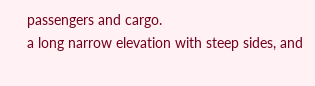passengers and cargo.
a long narrow elevation with steep sides, and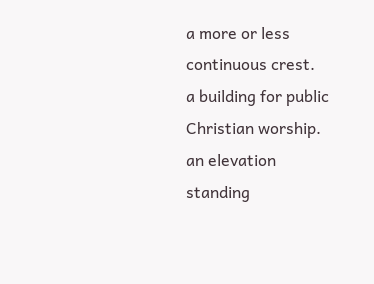a more or less continuous crest.
a building for public Christian worship.
an elevation standing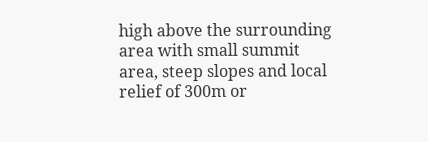high above the surrounding area with small summit area, steep slopes and local relief of 300m or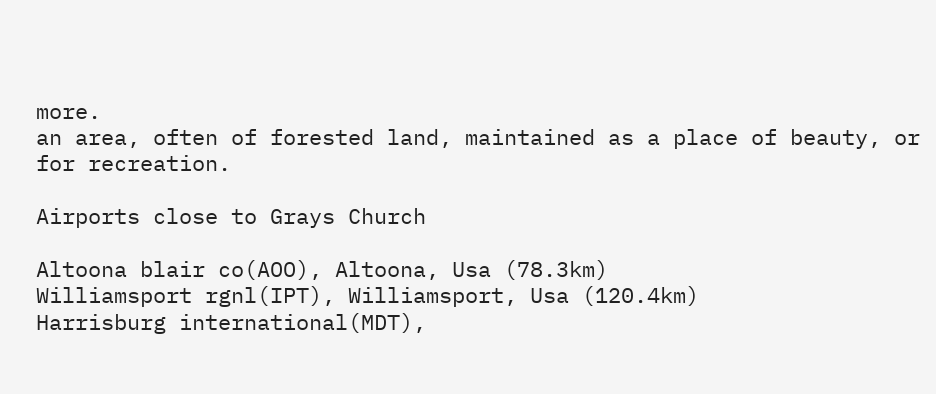more.
an area, often of forested land, maintained as a place of beauty, or for recreation.

Airports close to Grays Church

Altoona blair co(AOO), Altoona, Usa (78.3km)
Williamsport rgnl(IPT), Williamsport, Usa (120.4km)
Harrisburg international(MDT),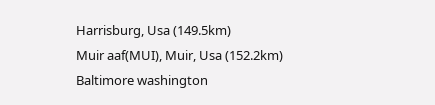Harrisburg, Usa (149.5km)
Muir aaf(MUI), Muir, Usa (152.2km)
Baltimore washington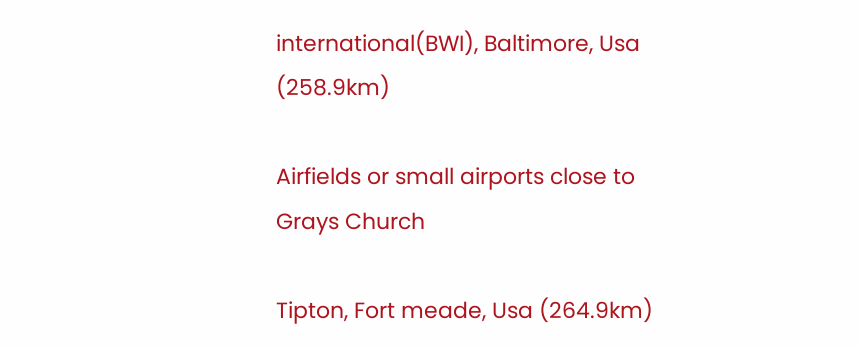international(BWI), Baltimore, Usa (258.9km)

Airfields or small airports close to Grays Church

Tipton, Fort meade, Usa (264.9km)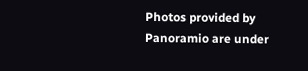Photos provided by Panoramio are under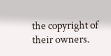the copyright of their owners.